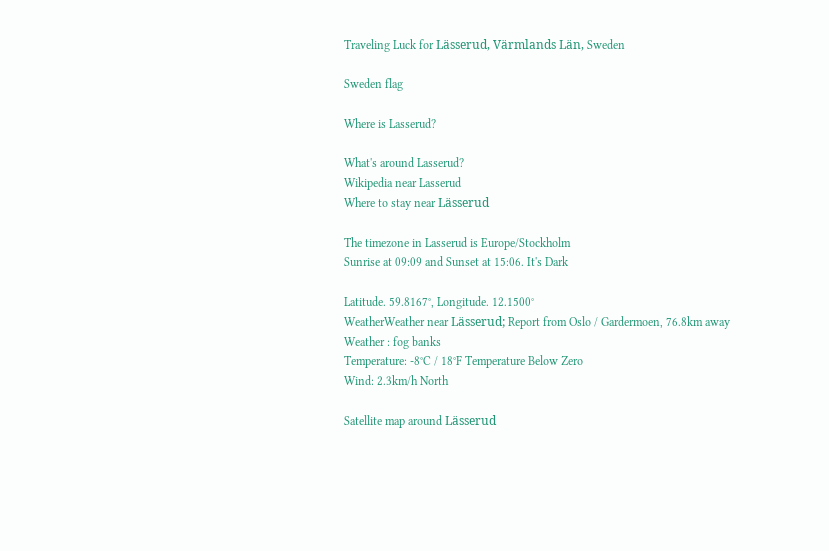Traveling Luck for Lässerud, Värmlands Län, Sweden

Sweden flag

Where is Lasserud?

What's around Lasserud?
Wikipedia near Lasserud
Where to stay near Lässerud

The timezone in Lasserud is Europe/Stockholm
Sunrise at 09:09 and Sunset at 15:06. It's Dark

Latitude. 59.8167°, Longitude. 12.1500°
WeatherWeather near Lässerud; Report from Oslo / Gardermoen, 76.8km away
Weather : fog banks
Temperature: -8°C / 18°F Temperature Below Zero
Wind: 2.3km/h North

Satellite map around Lässerud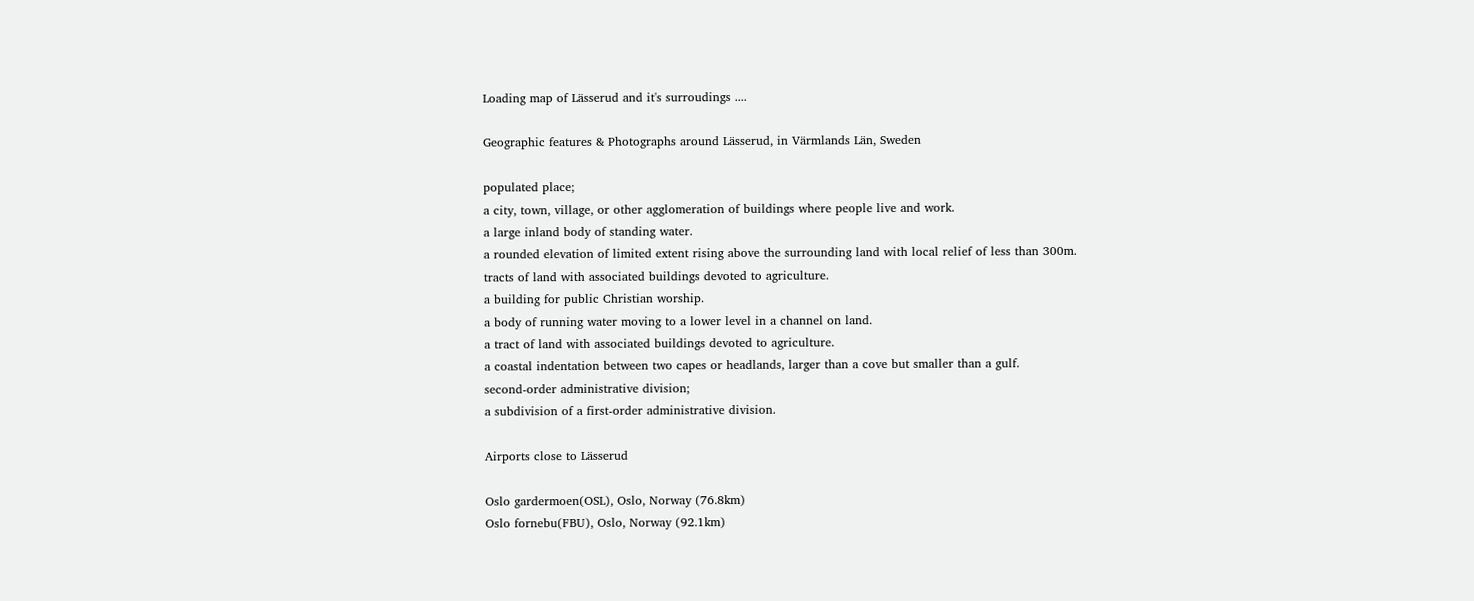Loading map of Lässerud and it's surroudings ....

Geographic features & Photographs around Lässerud, in Värmlands Län, Sweden

populated place;
a city, town, village, or other agglomeration of buildings where people live and work.
a large inland body of standing water.
a rounded elevation of limited extent rising above the surrounding land with local relief of less than 300m.
tracts of land with associated buildings devoted to agriculture.
a building for public Christian worship.
a body of running water moving to a lower level in a channel on land.
a tract of land with associated buildings devoted to agriculture.
a coastal indentation between two capes or headlands, larger than a cove but smaller than a gulf.
second-order administrative division;
a subdivision of a first-order administrative division.

Airports close to Lässerud

Oslo gardermoen(OSL), Oslo, Norway (76.8km)
Oslo fornebu(FBU), Oslo, Norway (92.1km)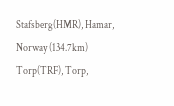Stafsberg(HMR), Hamar, Norway (134.7km)
Torp(TRF), Torp,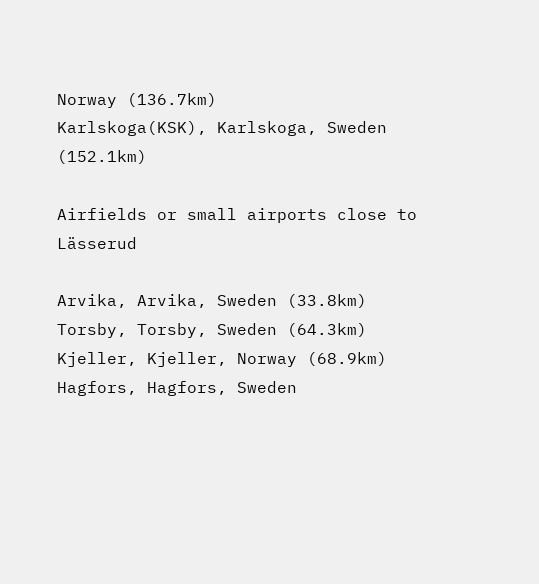Norway (136.7km)
Karlskoga(KSK), Karlskoga, Sweden (152.1km)

Airfields or small airports close to Lässerud

Arvika, Arvika, Sweden (33.8km)
Torsby, Torsby, Sweden (64.3km)
Kjeller, Kjeller, Norway (68.9km)
Hagfors, Hagfors, Sweden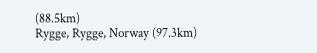(88.5km)
Rygge, Rygge, Norway (97.3km)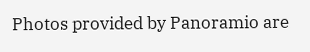Photos provided by Panoramio are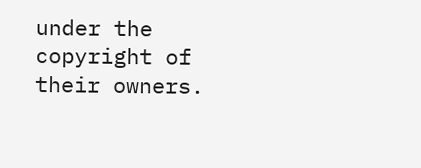under the copyright of their owners.